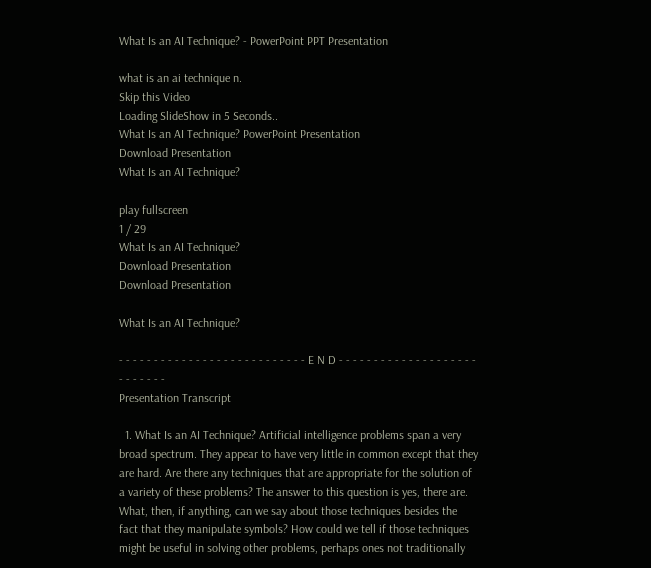What Is an AI Technique? - PowerPoint PPT Presentation

what is an ai technique n.
Skip this Video
Loading SlideShow in 5 Seconds..
What Is an AI Technique? PowerPoint Presentation
Download Presentation
What Is an AI Technique?

play fullscreen
1 / 29
What Is an AI Technique?
Download Presentation
Download Presentation

What Is an AI Technique?

- - - - - - - - - - - - - - - - - - - - - - - - - - - E N D - - - - - - - - - - - - - - - - - - - - - - - - - - -
Presentation Transcript

  1. What Is an AI Technique? Artificial intelligence problems span a very broad spectrum. They appear to have very little in common except that they are hard. Are there any techniques that are appropriate for the solution of a variety of these problems? The answer to this question is yes, there are. What, then, if anything, can we say about those techniques besides the fact that they manipulate symbols? How could we tell if those techniques might be useful in solving other problems, perhaps ones not traditionally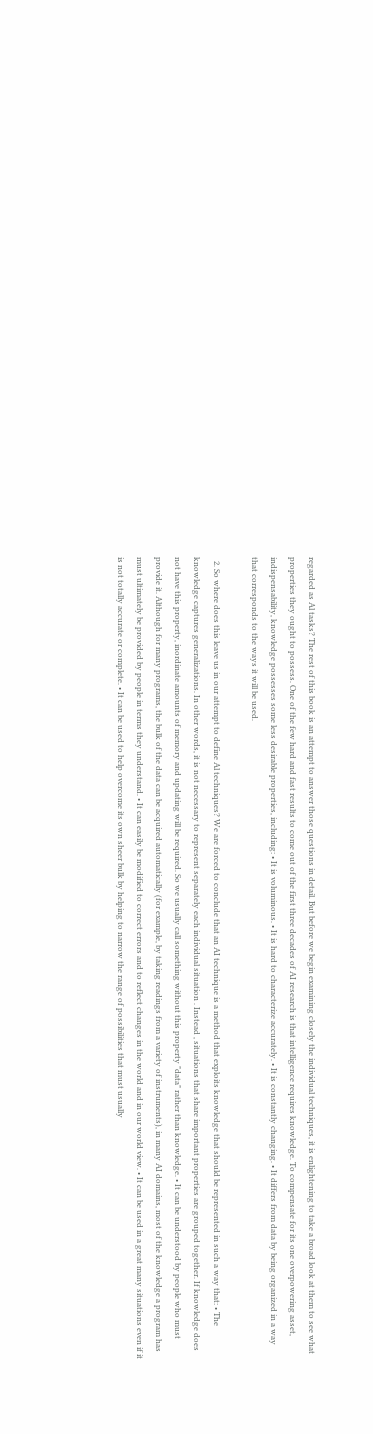regarded as Al tasks? The rest of this book is an attempt to answer those questions in detail. But before we begin examining closely the individual techniques, it is enlightening to take a broad look at them to see what properties they ought to possess. One of the few hard and fast results to come out of the first three decades of AI research is that intelligence requires knowledge. To compensate for its one overpowering asset, indispensability, knowledge possesses some less desirable properties, including: • It is voluminous. • It is hard to characterize accurately. • It is constantly changing. • It differs from data by being organized in a way that corresponds to the ways it will be used.

  2. So where does this leave us in our attempt to define Al techniques? We are forced to conclude that an AI technique is a method that exploits knowledge that should be represented in such a way that: • The knowledge captures generalizations. In other words, it is not necessary to represent separately each individual situation . Instead , situations that share important properties are grouped together. If knowledge does not have this property, inordinate amounts of memory and updating will be required. So we usually call something without this property "data" rather than knowledge. • It can be understood by people who must provide it. Although for many programs, the bulk of the data can be acquired automatically (for example, by taking readings from a variety of instruments), in many AI domains, most of the knowledge a program has must ultimately be provided by people in terms they understand. • It can easily be modified to correct errors and to reflect changes in the world and in our world view. • It can be used in a great many situations even if it is not totally accurate or complete. • It can be used to help overcome its own sheer bulk by helping to narrow the range of possibilities that must usually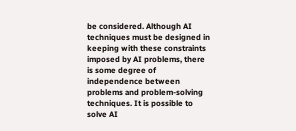be considered. Although AI techniques must be designed in keeping with these constraints imposed by AI problems, there is some degree of independence between problems and problem-solving techniques. It is possible to solve AI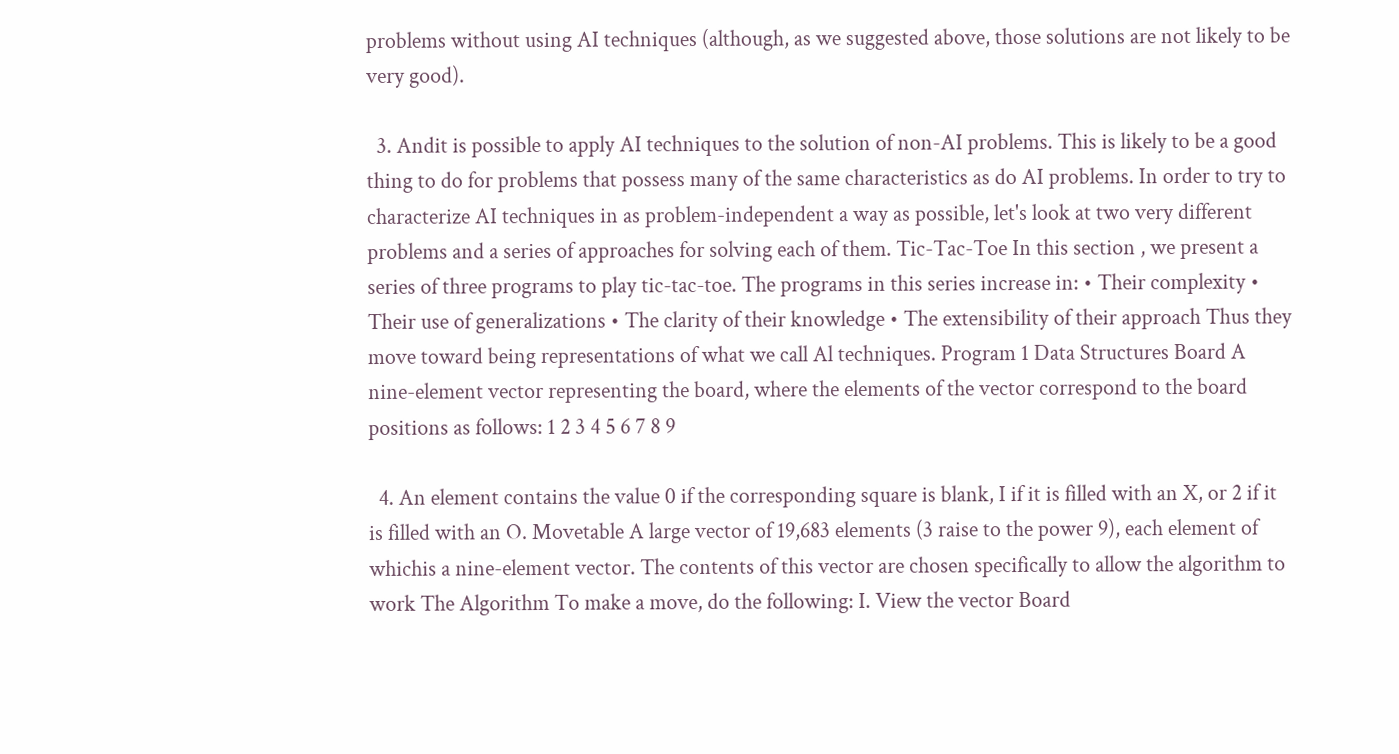problems without using AI techniques (although, as we suggested above, those solutions are not likely to be very good).

  3. Andit is possible to apply AI techniques to the solution of non-AI problems. This is likely to be a good thing to do for problems that possess many of the same characteristics as do AI problems. In order to try to characterize AI techniques in as problem-independent a way as possible, let's look at two very different problems and a series of approaches for solving each of them. Tic-Tac-Toe In this section , we present a series of three programs to play tic-tac-toe. The programs in this series increase in: • Their complexity • Their use of generalizations • The clarity of their knowledge • The extensibility of their approach Thus they move toward being representations of what we call Al techniques. Program 1 Data Structures Board A nine-element vector representing the board, where the elements of the vector correspond to the board positions as follows: 1 2 3 4 5 6 7 8 9

  4. An element contains the value 0 if the corresponding square is blank, I if it is filled with an X, or 2 if it is filled with an O. Movetable A large vector of 19,683 elements (3 raise to the power 9), each element of whichis a nine-element vector. The contents of this vector are chosen specifically to allow the algorithm to work The Algorithm To make a move, do the following: I. View the vector Board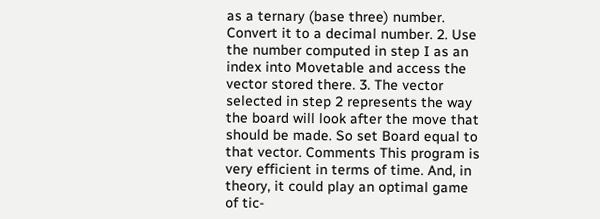as a ternary (base three) number. Convert it to a decimal number. 2. Use the number computed in step I as an index into Movetable and access the vector stored there. 3. The vector selected in step 2 represents the way the board will look after the move that should be made. So set Board equal to that vector. Comments This program is very efficient in terms of time. And, in theory, it could play an optimal game of tic-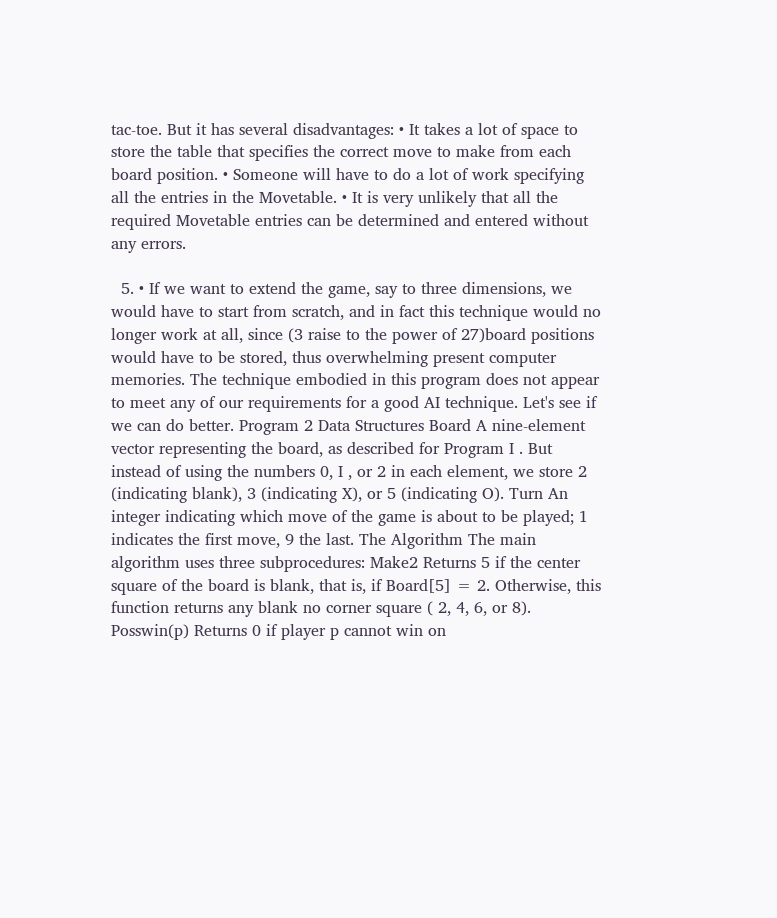tac-toe. But it has several disadvantages: • It takes a lot of space to store the table that specifies the correct move to make from each board position. • Someone will have to do a lot of work specifying all the entries in the Movetable. • It is very unlikely that all the required Movetable entries can be determined and entered without any errors.

  5. • If we want to extend the game, say to three dimensions, we would have to start from scratch, and in fact this technique would no longer work at all, since (3 raise to the power of 27)board positions would have to be stored, thus overwhelming present computer memories. The technique embodied in this program does not appear to meet any of our requirements for a good AI technique. Let's see if we can do better. Program 2 Data Structures Board A nine-element vector representing the board, as described for Program I . But instead of using the numbers 0, I , or 2 in each element, we store 2 (indicating blank), 3 (indicating X), or 5 (indicating O). Turn An integer indicating which move of the game is about to be played; 1 indicates the first move, 9 the last. The Algorithm The main algorithm uses three subprocedures: Make2 Returns 5 if the center square of the board is blank, that is, if Board[5] = 2. Otherwise, this function returns any blank no corner square ( 2, 4, 6, or 8). Posswin(p) Returns 0 if player p cannot win on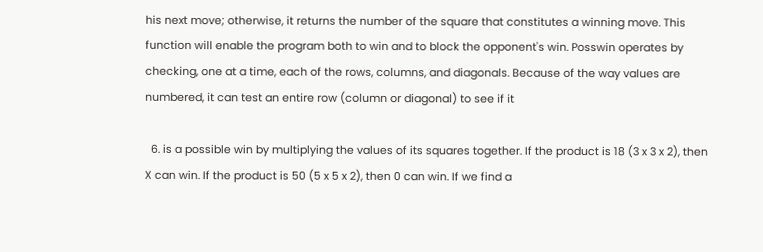his next move; otherwise, it returns the number of the square that constitutes a winning move. This function will enable the program both to win and to block the opponent's win. Posswin operates by checking, one at a time, each of the rows, columns, and diagonals. Because of the way values are numbered, it can test an entire row (column or diagonal) to see if it

  6. is a possible win by multiplying the values of its squares together. If the product is 18 (3 x 3 x 2), then X can win. If the product is 50 (5 x 5 x 2), then 0 can win. If we find a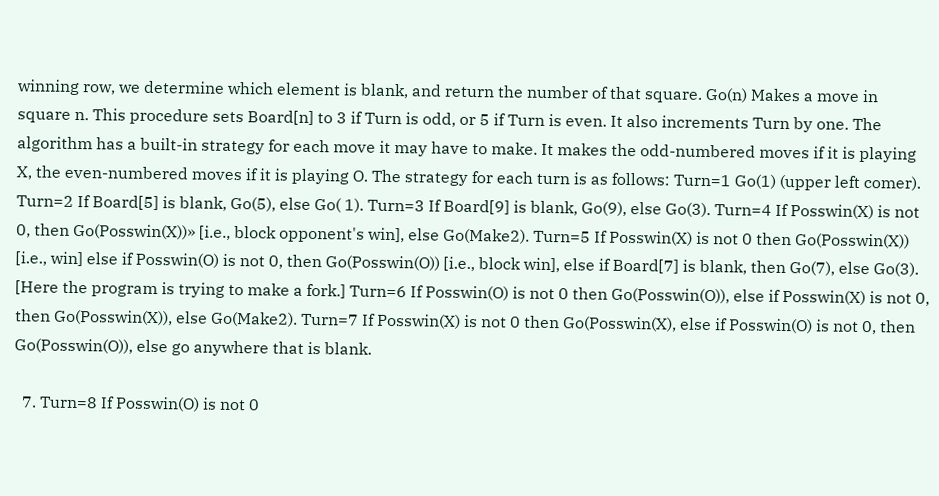winning row, we determine which element is blank, and return the number of that square. Go(n) Makes a move in square n. This procedure sets Board[n] to 3 if Turn is odd, or 5 if Turn is even. It also increments Turn by one. The algorithm has a built-in strategy for each move it may have to make. It makes the odd-numbered moves if it is playing X, the even-numbered moves if it is playing O. The strategy for each turn is as follows: Turn=1 Go(1) (upper left comer). Turn=2 If Board[5] is blank, Go(5), else Go( 1). Turn=3 If Board[9] is blank, Go(9), else Go(3). Turn=4 If Posswin(X) is not 0, then Go(Posswin(X))» [i.e., block opponent's win], else Go(Make2). Turn=5 If Posswin(X) is not 0 then Go(Posswin(X)) [i.e., win] else if Posswin(O) is not 0, then Go(Posswin(O)) [i.e., block win], else if Board[7] is blank, then Go(7), else Go(3). [Here the program is trying to make a fork.] Turn=6 If Posswin(O) is not 0 then Go(Posswin(O)), else if Posswin(X) is not 0, then Go(Posswin(X)), else Go(Make2). Turn=7 If Posswin(X) is not 0 then Go(Posswin(X), else if Posswin(O) is not 0, then Go(Posswin(O)), else go anywhere that is blank.

  7. Turn=8 If Posswin(O) is not 0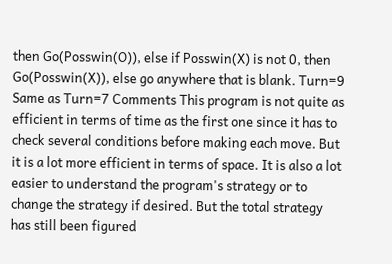then Go(Posswin(O)), else if Posswin(X) is not 0, then Go(Posswin(X)), else go anywhere that is blank. Turn=9 Same as Turn=7 Comments This program is not quite as efficient in terms of time as the first one since it has to check several conditions before making each move. But it is a lot more efficient in terms of space. It is also a lot easier to understand the program's strategy or to change the strategy if desired. But the total strategy has still been figured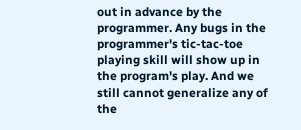out in advance by the programmer. Any bugs in the programmer's tic-tac-toe playing skill will show up in the program's play. And we still cannot generalize any of the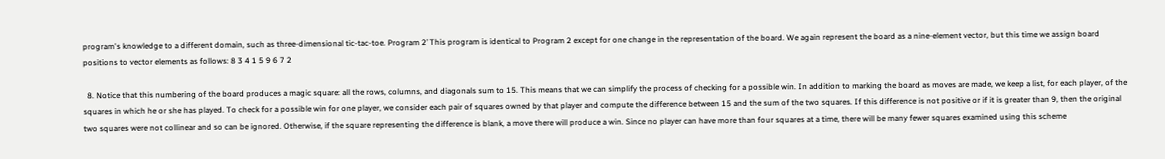program's knowledge to a different domain, such as three-dimensional tic-tac-toe. Program 2’ This program is identical to Program 2 except for one change in the representation of the board. We again represent the board as a nine-element vector, but this time we assign board positions to vector elements as follows: 8 3 4 1 5 9 6 7 2

  8. Notice that this numbering of the board produces a magic square: all the rows, columns, and diagonals sum to 15. This means that we can simplify the process of checking for a possible win. In addition to marking the board as moves are made, we keep a list, for each player, of the squares in which he or she has played. To check for a possible win for one player, we consider each pair of squares owned by that player and compute the difference between 15 and the sum of the two squares. If this difference is not positive or if it is greater than 9, then the original two squares were not collinear and so can be ignored. Otherwise, if the square representing the difference is blank, a move there will produce a win. Since no player can have more than four squares at a time, there will be many fewer squares examined using this scheme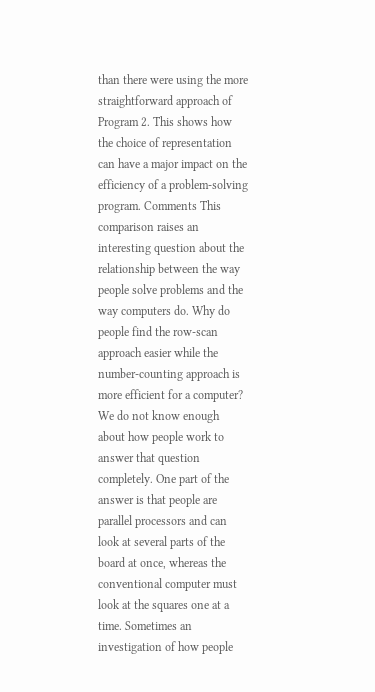than there were using the more straightforward approach of Program 2. This shows how the choice of representation can have a major impact on the efficiency of a problem-solving program. Comments This comparison raises an interesting question about the relationship between the way people solve problems and the way computers do. Why do people find the row-scan approach easier while the number-counting approach is more efficient for a computer? We do not know enough about how people work to answer that question completely. One part of the answer is that people are parallel processors and can look at several parts of the board at once, whereas the conventional computer must look at the squares one at a time. Sometimes an investigation of how people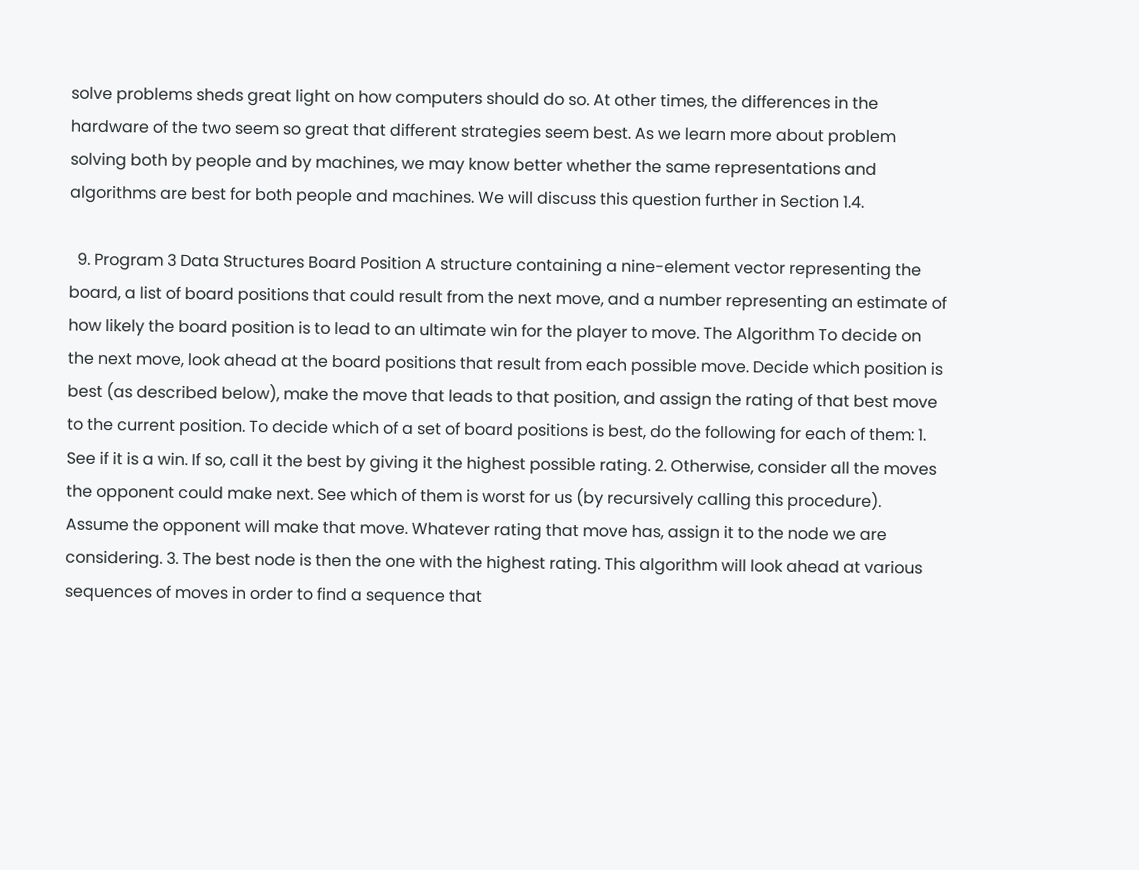solve problems sheds great light on how computers should do so. At other times, the differences in the hardware of the two seem so great that different strategies seem best. As we learn more about problem solving both by people and by machines, we may know better whether the same representations and algorithms are best for both people and machines. We will discuss this question further in Section 1.4.

  9. Program 3 Data Structures Board Position A structure containing a nine-element vector representing the board, a list of board positions that could result from the next move, and a number representing an estimate of how likely the board position is to lead to an ultimate win for the player to move. The Algorithm To decide on the next move, look ahead at the board positions that result from each possible move. Decide which position is best (as described below), make the move that leads to that position, and assign the rating of that best move to the current position. To decide which of a set of board positions is best, do the following for each of them: 1. See if it is a win. If so, call it the best by giving it the highest possible rating. 2. Otherwise, consider all the moves the opponent could make next. See which of them is worst for us (by recursively calling this procedure). Assume the opponent will make that move. Whatever rating that move has, assign it to the node we are considering. 3. The best node is then the one with the highest rating. This algorithm will look ahead at various sequences of moves in order to find a sequence that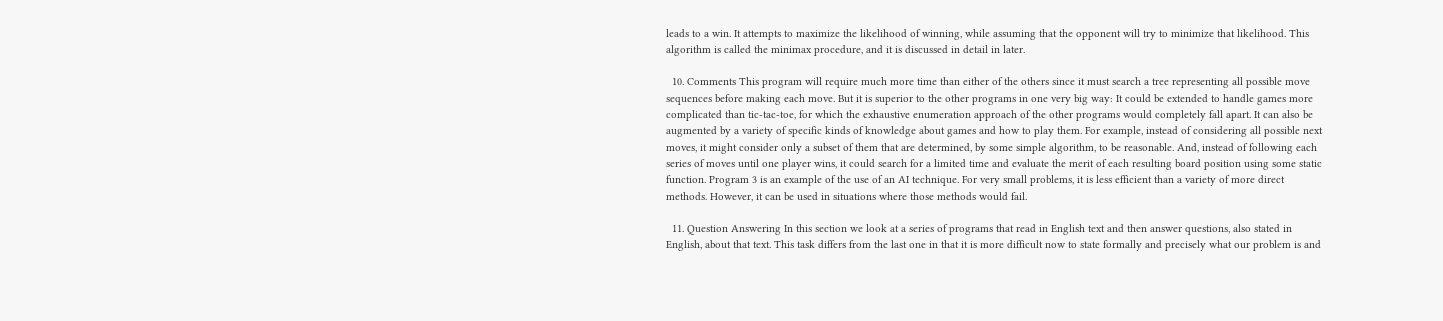leads to a win. It attempts to maximize the likelihood of winning, while assuming that the opponent will try to minimize that likelihood. This algorithm is called the minimax procedure, and it is discussed in detail in later.

  10. Comments This program will require much more time than either of the others since it must search a tree representing all possible move sequences before making each move. But it is superior to the other programs in one very big way: It could be extended to handle games more complicated than tic-tac-toe, for which the exhaustive enumeration approach of the other programs would completely fall apart. It can also be augmented by a variety of specific kinds of knowledge about games and how to play them. For example, instead of considering all possible next moves, it might consider only a subset of them that are determined, by some simple algorithm, to be reasonable. And, instead of following each series of moves until one player wins, it could search for a limited time and evaluate the merit of each resulting board position using some static function. Program 3 is an example of the use of an AI technique. For very small problems, it is less efficient than a variety of more direct methods. However, it can be used in situations where those methods would fail.

  11. Question Answering In this section we look at a series of programs that read in English text and then answer questions, also stated in English, about that text. This task differs from the last one in that it is more difficult now to state formally and precisely what our problem is and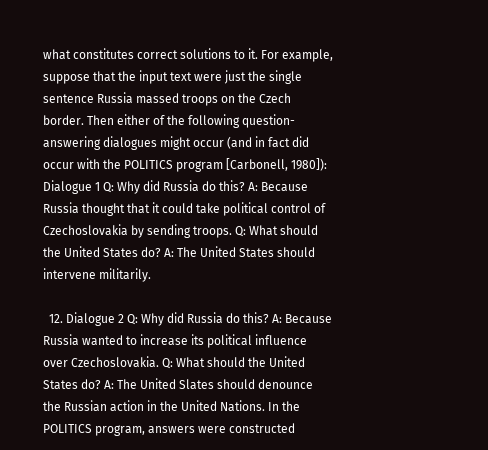what constitutes correct solutions to it. For example, suppose that the input text were just the single sentence Russia massed troops on the Czech border. Then either of the following question-answering dialogues might occur (and in fact did occur with the POLITICS program [Carbonell, 1980]): Dialogue 1 Q: Why did Russia do this? A: Because Russia thought that it could take political control of Czechoslovakia by sending troops. Q: What should the United States do? A: The United States should intervene militarily.

  12. Dialogue 2 Q: Why did Russia do this? A: Because Russia wanted to increase its political influence over Czechoslovakia. Q: What should the United States do? A: The United Slates should denounce the Russian action in the United Nations. In the POLITICS program, answers were constructed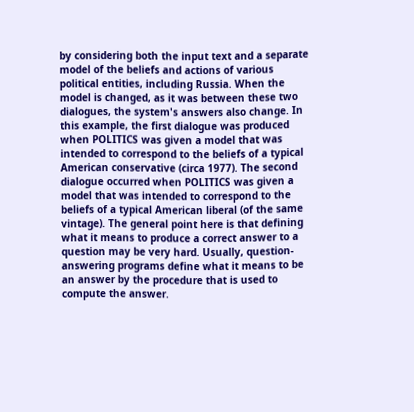by considering both the input text and a separate model of the beliefs and actions of various political entities, including Russia. When the model is changed, as it was between these two dialogues, the system's answers also change. In this example, the first dialogue was produced when POLITICS was given a model that was intended to correspond to the beliefs of a typical American conservative (circa 1977). The second dialogue occurred when POLITICS was given a model that was intended to correspond to the beliefs of a typical American liberal (of the same vintage). The general point here is that defining what it means to produce a correct answer to a question may be very hard. Usually, question-answering programs define what it means to be an answer by the procedure that is used to compute the answer.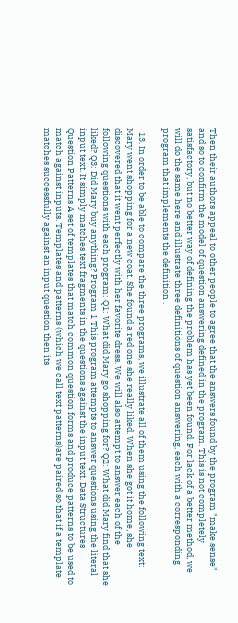Then their authors appeal to other people to agree that the answers found by the program "make sense" and so to confirm the model of question answering defined in the program. This is not completely satisfactory, but no better way of defining the problem has yet been found. For lack of a better method, we will do the same here and illustrate three definitions of question answering, each with a corresponding program that implements the definition .

  13. In order to be able to compare the three programs, we illustrate all of them using the following text: Mary went shopping for a new coat. She found a red one she really liked. When she got it home, she discovered that it went perfectly with her favorite dress. We will also attempt to answer each of the following questions with each program: Q1: What did Mary go shopping for? Q2: What did Mary find that she liked? Q3: Did Mary buy anything? Program 1 This program attempts to answer questions using the literal input text. It simply matches text fragments in the questions against the input text. Data Structures Question Patterns A set of templates that match common question forms and produce patterns to be used to match against inputs. Templates and patterns (which we call text patterns)are paired so that if a template matches successfully against an input question then its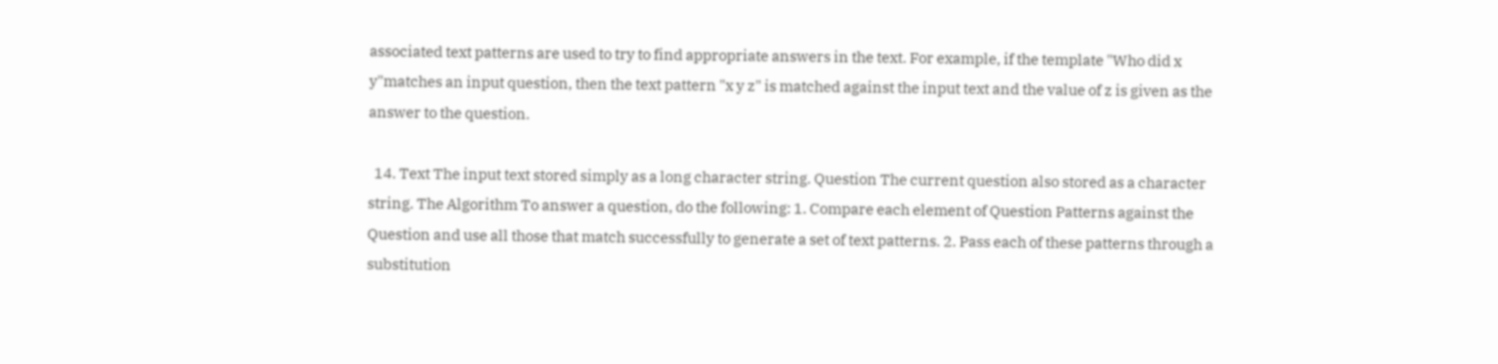associated text patterns are used to try to find appropriate answers in the text. For example, if the template "Who did x y"matches an input question, then the text pattern "x y z" is matched against the input text and the value of z is given as the answer to the question.

  14. Text The input text stored simply as a long character string. Question The current question also stored as a character string. The Algorithm To answer a question, do the following: 1. Compare each element of Question Patterns against the Question and use all those that match successfully to generate a set of text patterns. 2. Pass each of these patterns through a substitution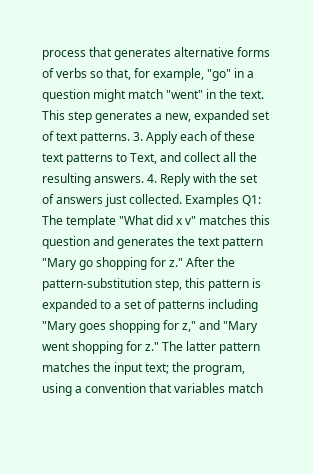process that generates alternative forms of verbs so that, for example, "go" in a question might match "went" in the text. This step generates a new, expanded set of text patterns. 3. Apply each of these text patterns to Text, and collect all the resulting answers. 4. Reply with the set of answers just collected. Examples Q1: The template "What did x v" matches this question and generates the text pattern "Mary go shopping for z." After the pattern-substitution step, this pattern is expanded to a set of patterns including "Mary goes shopping for z," and "Mary went shopping for z." The latter pattern matches the input text; the program, using a convention that variables match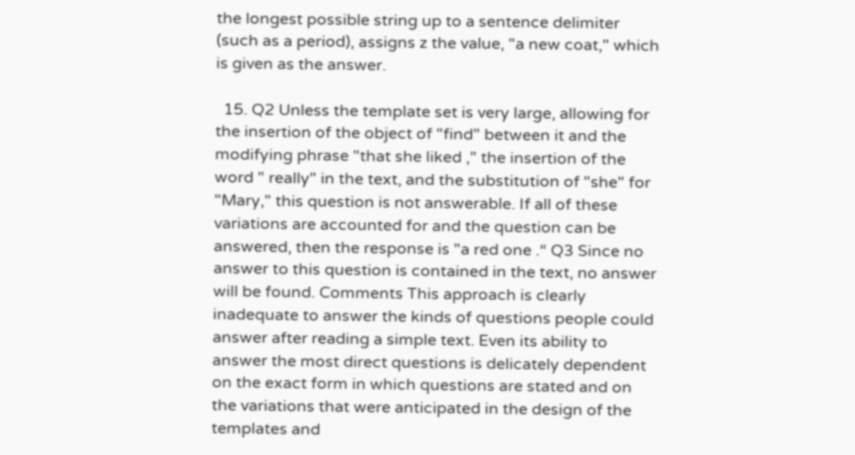the longest possible string up to a sentence delimiter (such as a period), assigns z the value, "a new coat," which is given as the answer.

  15. Q2 Unless the template set is very large, allowing for the insertion of the object of "find" between it and the modifying phrase "that she liked ," the insertion of the word " really" in the text, and the substitution of "she" for "Mary," this question is not answerable. If all of these variations are accounted for and the question can be answered, then the response is "a red one .“ Q3 Since no answer to this question is contained in the text, no answer will be found. Comments This approach is clearly inadequate to answer the kinds of questions people could answer after reading a simple text. Even its ability to answer the most direct questions is delicately dependent on the exact form in which questions are stated and on the variations that were anticipated in the design of the templates and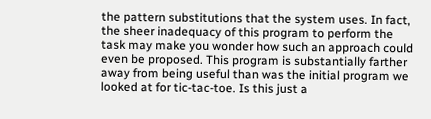the pattern substitutions that the system uses. In fact, the sheer inadequacy of this program to perform the task may make you wonder how such an approach could even be proposed. This program is substantially farther away from being useful than was the initial program we looked at for tic-tac-toe. Is this just a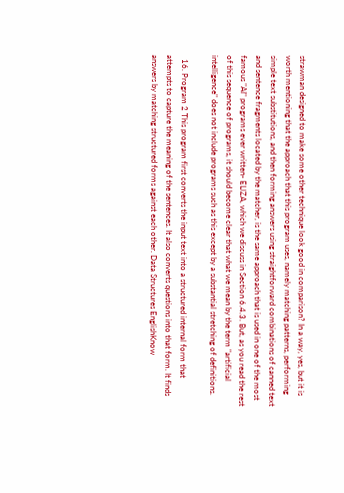strawman designed to make some other technique look good in comparison? In a way, yes, but it is worth mentioning that the approach that this program uses, namely matching patterns, performing simple text substitutions, and then forming answers using straightforward combinations of canned text and sentence fragments located by the matcher, is the same approach that is used in one of the most famous "AI" programs ever written- ELlZA, which we discuss in Section 6.4.3. But, as you read the rest of this sequence of programs, it should become clear that what we mean by the term "artificial intelligence" does not include programs such as this except by a substantial stretching of definitions.

  16. Program 2 This program first converts the input text into a structured internal form that attempts to capture the meaning of the sentences. It also converts questions into that form. It finds answers by matching structured forms against each other. Data Structures EnglishKnow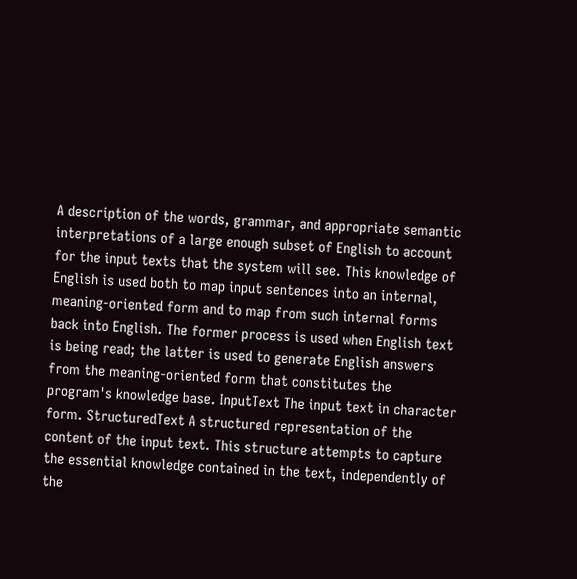A description of the words, grammar, and appropriate semantic interpretations of a large enough subset of English to account for the input texts that the system will see. This knowledge of English is used both to map input sentences into an internal, meaning-oriented form and to map from such internal forms back into English. The former process is used when English text is being read; the latter is used to generate English answers from the meaning-oriented form that constitutes the program's knowledge base. InputText The input text in character form. StructuredText A structured representation of the content of the input text. This structure attempts to capture the essential knowledge contained in the text, independently of the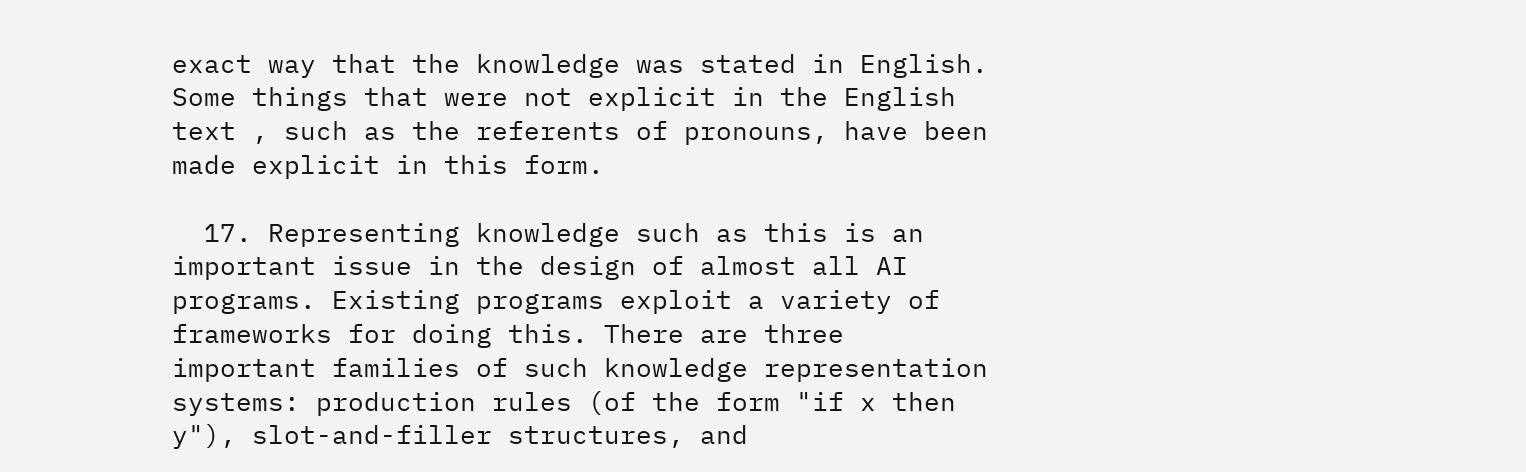exact way that the knowledge was stated in English. Some things that were not explicit in the English text , such as the referents of pronouns, have been made explicit in this form.

  17. Representing knowledge such as this is an important issue in the design of almost all AI programs. Existing programs exploit a variety of frameworks for doing this. There are three important families of such knowledge representation systems: production rules (of the form "if x then y"), slot-and-filler structures, and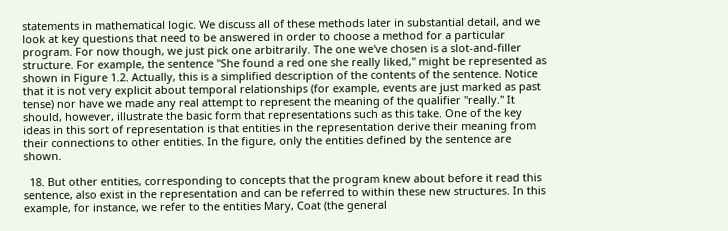statements in mathematical logic. We discuss all of these methods later in substantial detail, and we look at key questions that need to be answered in order to choose a method for a particular program. For now though, we just pick one arbitrarily. The one we've chosen is a slot-and-filler structure. For example, the sentence "She found a red one she really liked," might be represented as shown in Figure 1.2. Actually, this is a simplified description of the contents of the sentence. Notice that it is not very explicit about temporal relationships (for example, events are just marked as past tense) nor have we made any real attempt to represent the meaning of the qualifier "really." It should, however, illustrate the basic form that representations such as this take. One of the key ideas in this sort of representation is that entities in the representation derive their meaning from their connections to other entities. In the figure, only the entities defined by the sentence are shown.

  18. But other entities, corresponding to concepts that the program knew about before it read this sentence, also exist in the representation and can be referred to within these new structures. In this example, for instance, we refer to the entities Mary, Coat (the general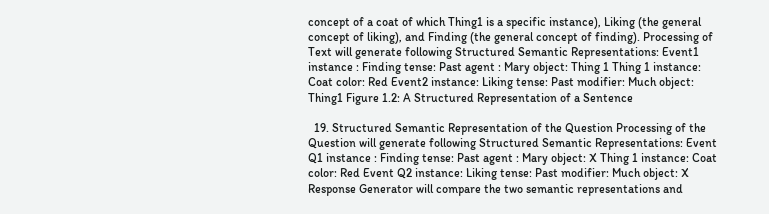concept of a coat of which Thing1 is a specific instance), Liking (the general concept of liking), and Finding (the general concept of finding). Processing of Text will generate following Structured Semantic Representations: Event1 instance : Finding tense: Past agent : Mary object: Thing 1 Thing 1 instance: Coat color: Red Event2 instance: Liking tense: Past modifier: Much object: Thing1 Figure 1.2: A Structured Representation of a Sentence

  19. Structured Semantic Representation of the Question Processing of the Question will generate following Structured Semantic Representations: Event Q1 instance : Finding tense: Past agent : Mary object: X Thing 1 instance: Coat color: Red Event Q2 instance: Liking tense: Past modifier: Much object: X Response Generator will compare the two semantic representations and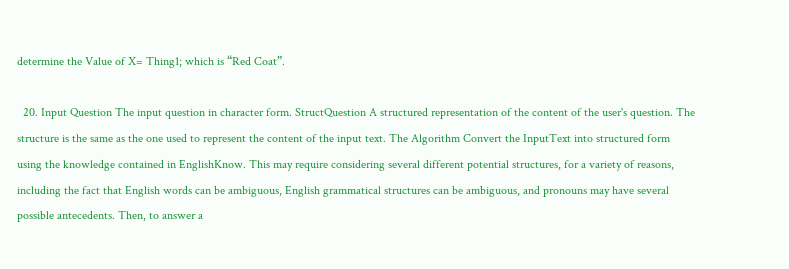determine the Value of X= Thing1; which is “Red Coat”.

  20. Input Question The input question in character form. StructQuestion A structured representation of the content of the user's question. The structure is the same as the one used to represent the content of the input text. The Algorithm Convert the InputText into structured form using the knowledge contained in EnglishKnow. This may require considering several different potential structures, for a variety of reasons, including the fact that English words can be ambiguous, English grammatical structures can be ambiguous, and pronouns may have several possible antecedents. Then, to answer a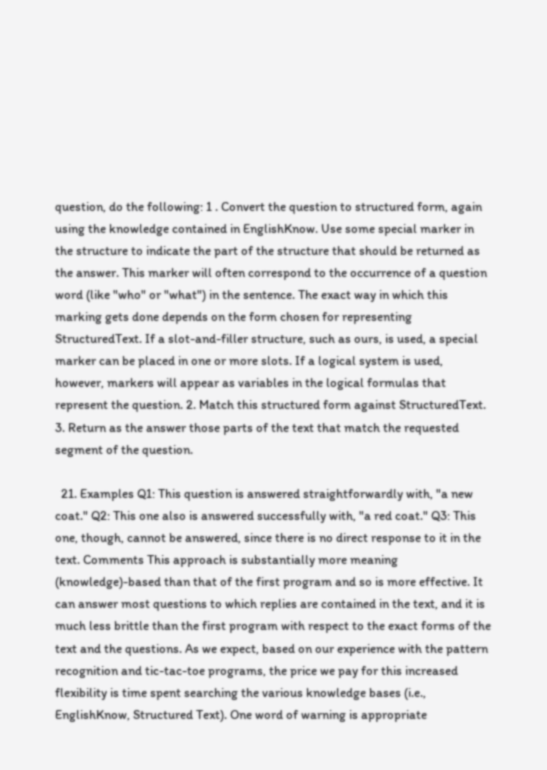question, do the following: 1 . Convert the question to structured form, again using the knowledge contained in EnglishKnow. Use some special marker in the structure to indicate the part of the structure that should be returned as the answer. This marker will often correspond to the occurrence of a question word (like "who" or "what") in the sentence. The exact way in which this marking gets done depends on the form chosen for representing StructuredText. If a slot-and-filler structure, such as ours, is used, a special marker can be placed in one or more slots. If a logical system is used, however, markers will appear as variables in the logical formulas that represent the question. 2. Match this structured form against StructuredText. 3. Return as the answer those parts of the text that match the requested segment of the question.

  21. Examples Q1: This question is answered straightforwardly with, "a new coat." Q2: This one also is answered successfully with, "a red coat." Q3: This one, though, cannot be answered, since there is no direct response to it in the text. Comments This approach is substantially more meaning (knowledge)-based than that of the first program and so is more effective. It can answer most questions to which replies are contained in the text, and it is much less brittle than the first program with respect to the exact forms of the text and the questions. As we expect, based on our experience with the pattern recognition and tic-tac-toe programs, the price we pay for this increased flexibility is time spent searching the various knowledge bases (i.e., EnglishKnow, Structured Text). One word of warning is appropriate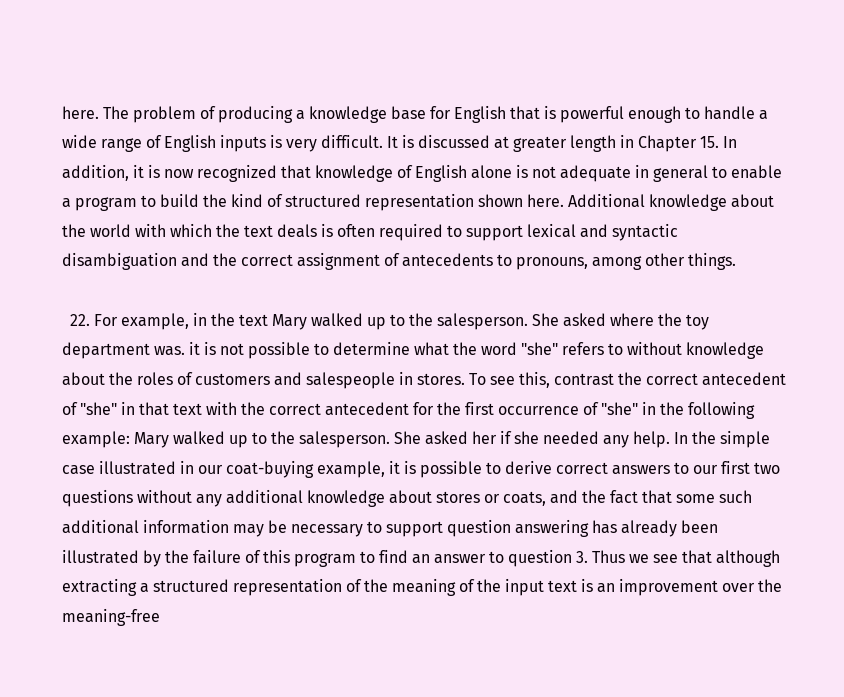here. The problem of producing a knowledge base for English that is powerful enough to handle a wide range of English inputs is very difficult. It is discussed at greater length in Chapter 15. In addition, it is now recognized that knowledge of English alone is not adequate in general to enable a program to build the kind of structured representation shown here. Additional knowledge about the world with which the text deals is often required to support lexical and syntactic disambiguation and the correct assignment of antecedents to pronouns, among other things.

  22. For example, in the text Mary walked up to the salesperson. She asked where the toy department was. it is not possible to determine what the word "she" refers to without knowledge about the roles of customers and salespeople in stores. To see this, contrast the correct antecedent of "she" in that text with the correct antecedent for the first occurrence of "she" in the following example: Mary walked up to the salesperson. She asked her if she needed any help. In the simple case illustrated in our coat-buying example, it is possible to derive correct answers to our first two questions without any additional knowledge about stores or coats, and the fact that some such additional information may be necessary to support question answering has already been illustrated by the failure of this program to find an answer to question 3. Thus we see that although extracting a structured representation of the meaning of the input text is an improvement over the meaning-free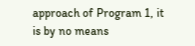approach of Program 1, it is by no means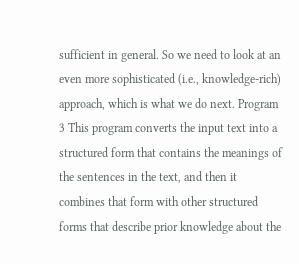sufficient in general. So we need to look at an even more sophisticated (i.e., knowledge-rich) approach, which is what we do next. Program 3 This program converts the input text into a structured form that contains the meanings of the sentences in the text, and then it combines that form with other structured forms that describe prior knowledge about the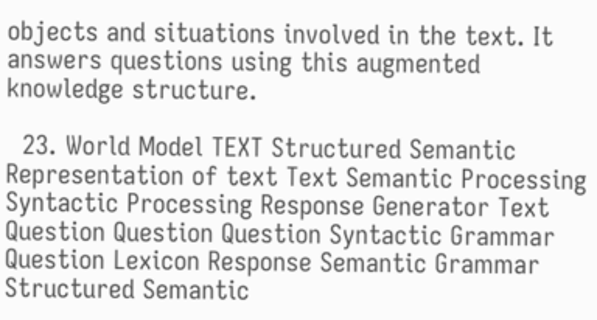objects and situations involved in the text. It answers questions using this augmented knowledge structure.

  23. World Model TEXT Structured Semantic Representation of text Text Semantic Processing Syntactic Processing Response Generator Text Question Question Question Syntactic Grammar Question Lexicon Response Semantic Grammar Structured Semantic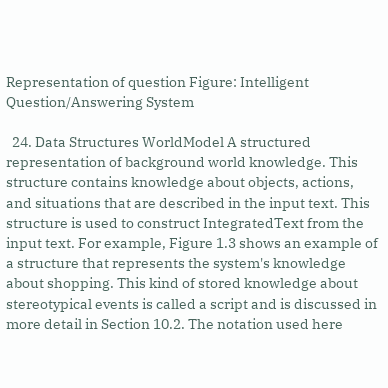Representation of question Figure: Intelligent Question/Answering System

  24. Data Structures WorldModel A structured representation of background world knowledge. This structure contains knowledge about objects, actions, and situations that are described in the input text. This structure is used to construct IntegratedText from the input text. For example, Figure 1.3 shows an example of a structure that represents the system's knowledge about shopping. This kind of stored knowledge about stereotypical events is called a script and is discussed in more detail in Section 10.2. The notation used here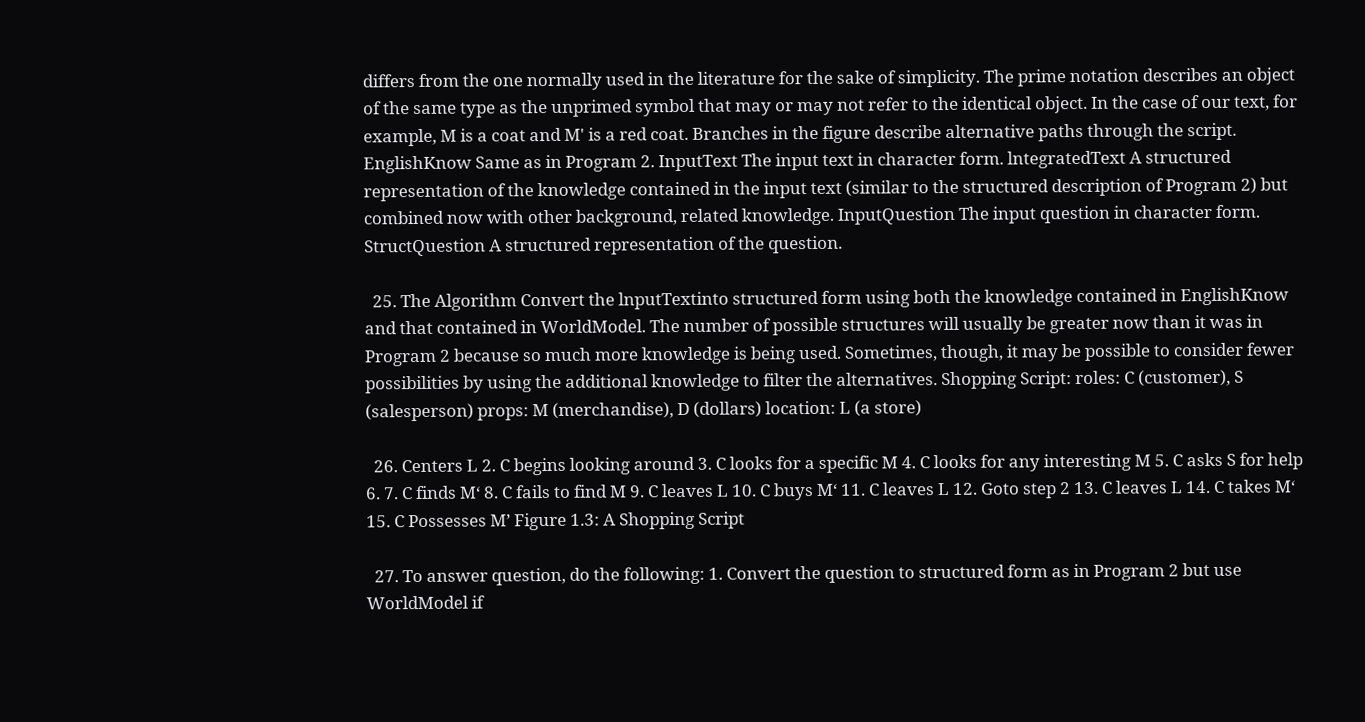differs from the one normally used in the literature for the sake of simplicity. The prime notation describes an object of the same type as the unprimed symbol that may or may not refer to the identical object. In the case of our text, for example, M is a coat and M' is a red coat. Branches in the figure describe alternative paths through the script. EnglishKnow Same as in Program 2. InputText The input text in character form. lntegratedText A structured representation of the knowledge contained in the input text (similar to the structured description of Program 2) but combined now with other background, related knowledge. InputQuestion The input question in character form. StructQuestion A structured representation of the question.

  25. The Algorithm Convert the lnputTextinto structured form using both the knowledge contained in EnglishKnow and that contained in WorldModel. The number of possible structures will usually be greater now than it was in Program 2 because so much more knowledge is being used. Sometimes, though, it may be possible to consider fewer possibilities by using the additional knowledge to filter the alternatives. Shopping Script: roles: C (customer), S (salesperson) props: M (merchandise), D (dollars) location: L (a store)

  26. Centers L 2. C begins looking around 3. C looks for a specific M 4. C looks for any interesting M 5. C asks S for help 6. 7. C finds M‘ 8. C fails to find M 9. C leaves L 10. C buys M‘ 11. C leaves L 12. Goto step 2 13. C leaves L 14. C takes M‘ 15. C Possesses M’ Figure 1.3: A Shopping Script

  27. To answer question, do the following: 1. Convert the question to structured form as in Program 2 but use WorldModel if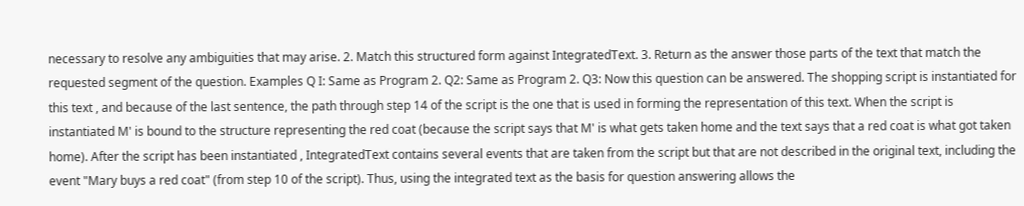necessary to resolve any ambiguities that may arise. 2. Match this structured form against IntegratedText. 3. Return as the answer those parts of the text that match the requested segment of the question. Examples Q I: Same as Program 2. Q2: Same as Program 2. Q3: Now this question can be answered. The shopping script is instantiated for this text , and because of the last sentence, the path through step 14 of the script is the one that is used in forming the representation of this text. When the script is instantiated M' is bound to the structure representing the red coat (because the script says that M' is what gets taken home and the text says that a red coat is what got taken home). After the script has been instantiated , IntegratedText contains several events that are taken from the script but that are not described in the original text, including the event "Mary buys a red coat" (from step 10 of the script). Thus, using the integrated text as the basis for question answering allows the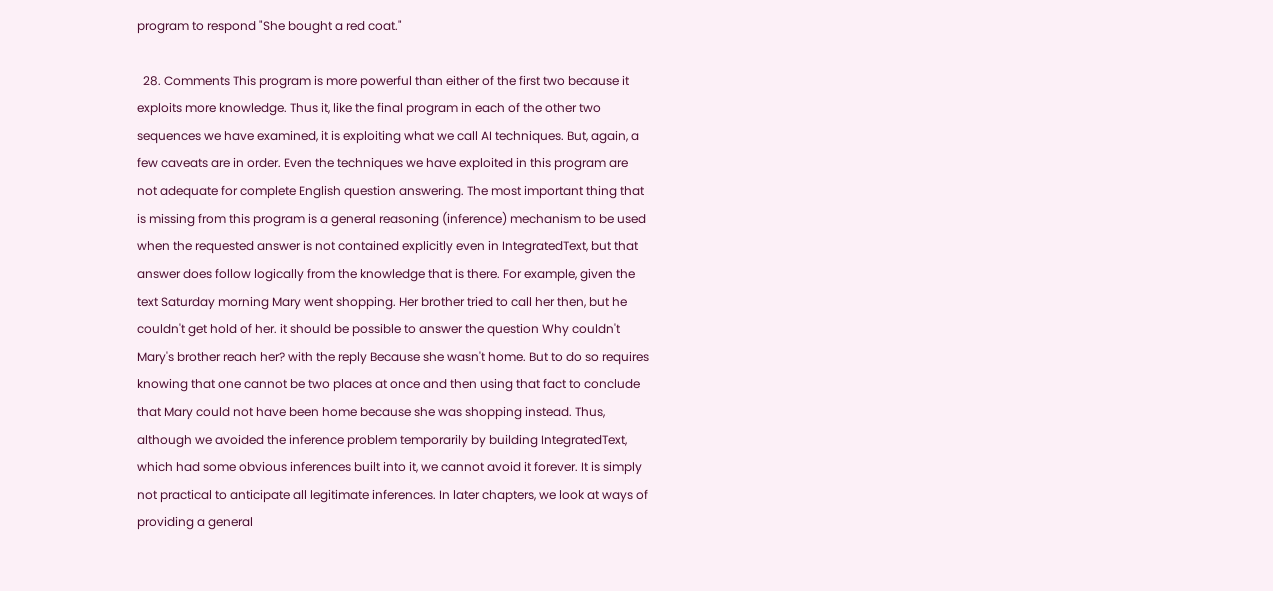program to respond "She bought a red coat."

  28. Comments This program is more powerful than either of the first two because it exploits more knowledge. Thus it, like the final program in each of the other two sequences we have examined, it is exploiting what we call AI techniques. But, again, a few caveats are in order. Even the techniques we have exploited in this program are not adequate for complete English question answering. The most important thing that is missing from this program is a general reasoning (inference) mechanism to be used when the requested answer is not contained explicitly even in IntegratedText, but that answer does follow logically from the knowledge that is there. For example, given the text Saturday morning Mary went shopping. Her brother tried to call her then, but he couldn't get hold of her. it should be possible to answer the question Why couldn't Mary's brother reach her? with the reply Because she wasn't home. But to do so requires knowing that one cannot be two places at once and then using that fact to conclude that Mary could not have been home because she was shopping instead. Thus, although we avoided the inference problem temporarily by building IntegratedText, which had some obvious inferences built into it, we cannot avoid it forever. It is simply not practical to anticipate all legitimate inferences. In later chapters, we look at ways of providing a general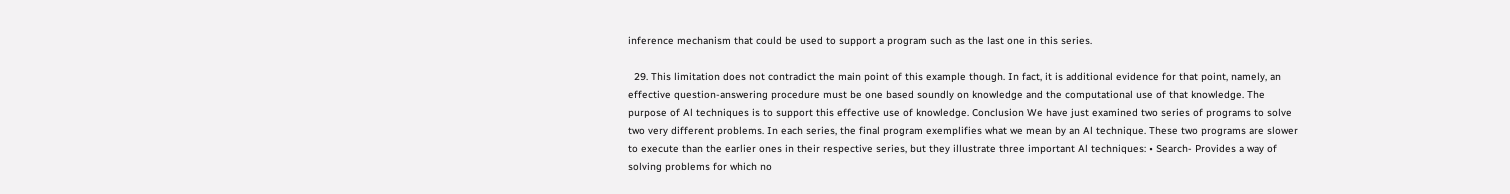inference mechanism that could be used to support a program such as the last one in this series.

  29. This limitation does not contradict the main point of this example though. In fact, it is additional evidence for that point, namely, an effective question-answering procedure must be one based soundly on knowledge and the computational use of that knowledge. The purpose of Al techniques is to support this effective use of knowledge. Conclusion We have just examined two series of programs to solve two very different problems. In each series, the final program exemplifies what we mean by an Al technique. These two programs are slower to execute than the earlier ones in their respective series, but they illustrate three important Al techniques: • Search- Provides a way of solving problems for which no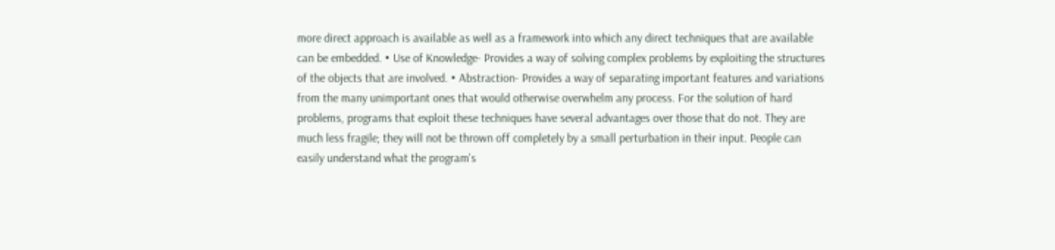more direct approach is available as well as a framework into which any direct techniques that are available can be embedded. • Use of Knowledge- Provides a way of solving complex problems by exploiting the structures of the objects that are involved. • Abstraction- Provides a way of separating important features and variations from the many unimportant ones that would otherwise overwhelm any process. For the solution of hard problems, programs that exploit these techniques have several advantages over those that do not. They are much less fragile; they will not be thrown off completely by a small perturbation in their input. People can easily understand what the program's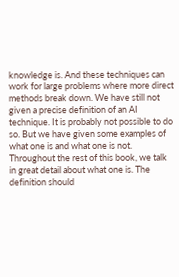knowledge is. And these techniques can work for large problems where more direct methods break down. We have still not given a precise definition of an AI technique. It is probably not possible to do so. But we have given some examples of what one is and what one is not. Throughout the rest of this book, we talk in great detail about what one is. The definition should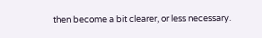then become a bit clearer, or less necessary.